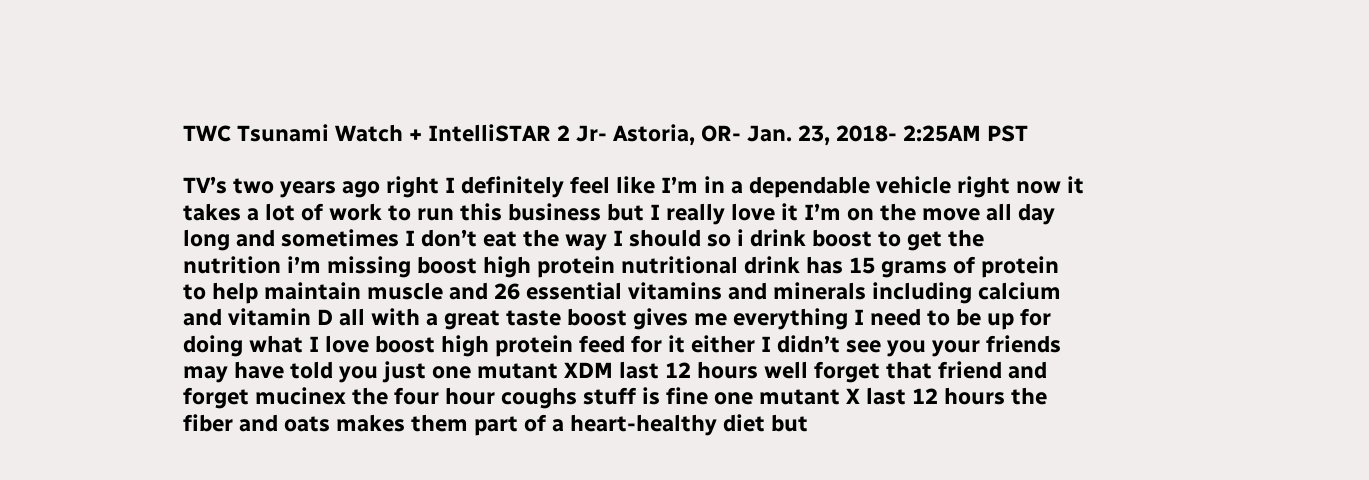TWC Tsunami Watch + IntelliSTAR 2 Jr- Astoria, OR- Jan. 23, 2018- 2:25AM PST

TV’s two years ago right I definitely feel like I’m in a dependable vehicle right now it takes a lot of work to run this business but I really love it I’m on the move all day long and sometimes I don’t eat the way I should so i drink boost to get the nutrition i’m missing boost high protein nutritional drink has 15 grams of protein to help maintain muscle and 26 essential vitamins and minerals including calcium and vitamin D all with a great taste boost gives me everything I need to be up for doing what I love boost high protein feed for it either I didn’t see you your friends may have told you just one mutant XDM last 12 hours well forget that friend and forget mucinex the four hour coughs stuff is fine one mutant X last 12 hours the fiber and oats makes them part of a heart-healthy diet but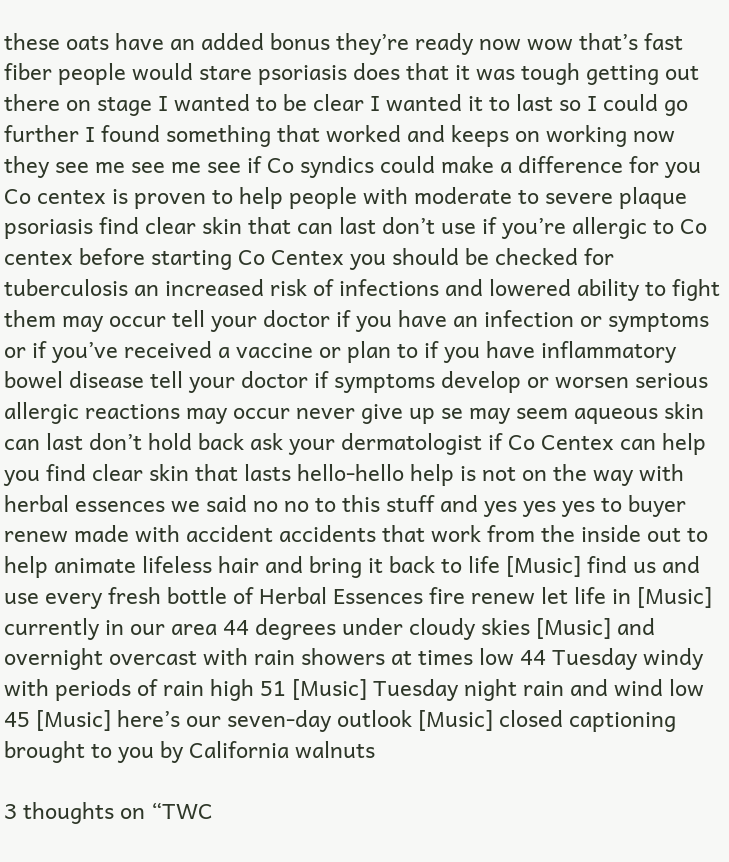these oats have an added bonus they’re ready now wow that’s fast fiber people would stare psoriasis does that it was tough getting out there on stage I wanted to be clear I wanted it to last so I could go further I found something that worked and keeps on working now they see me see me see if Co syndics could make a difference for you Co centex is proven to help people with moderate to severe plaque psoriasis find clear skin that can last don’t use if you’re allergic to Co centex before starting Co Centex you should be checked for tuberculosis an increased risk of infections and lowered ability to fight them may occur tell your doctor if you have an infection or symptoms or if you’ve received a vaccine or plan to if you have inflammatory bowel disease tell your doctor if symptoms develop or worsen serious allergic reactions may occur never give up se may seem aqueous skin can last don’t hold back ask your dermatologist if Co Centex can help you find clear skin that lasts hello-hello help is not on the way with herbal essences we said no no to this stuff and yes yes yes to buyer renew made with accident accidents that work from the inside out to help animate lifeless hair and bring it back to life [Music] find us and use every fresh bottle of Herbal Essences fire renew let life in [Music] currently in our area 44 degrees under cloudy skies [Music] and overnight overcast with rain showers at times low 44 Tuesday windy with periods of rain high 51 [Music] Tuesday night rain and wind low 45 [Music] here’s our seven-day outlook [Music] closed captioning brought to you by California walnuts

3 thoughts on “TWC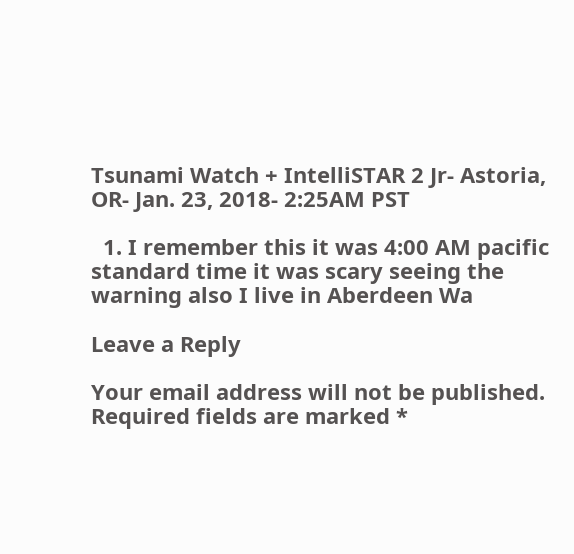Tsunami Watch + IntelliSTAR 2 Jr- Astoria, OR- Jan. 23, 2018- 2:25AM PST

  1. I remember this it was 4:00 AM pacific standard time it was scary seeing the warning also I live in Aberdeen Wa

Leave a Reply

Your email address will not be published. Required fields are marked *